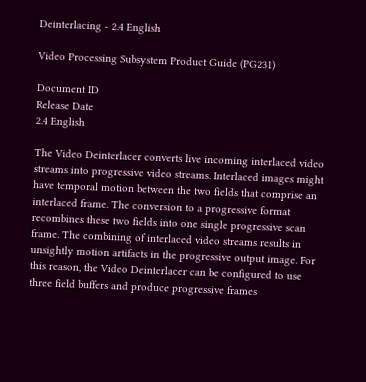Deinterlacing - 2.4 English

Video Processing Subsystem Product Guide (PG231)

Document ID
Release Date
2.4 English

The Video Deinterlacer converts live incoming interlaced video streams into progressive video streams. Interlaced images might have temporal motion between the two fields that comprise an interlaced frame. The conversion to a progressive format recombines these two fields into one single progressive scan frame. The combining of interlaced video streams results in unsightly motion artifacts in the progressive output image. For this reason, the Video Deinterlacer can be configured to use three field buffers and produce progressive frames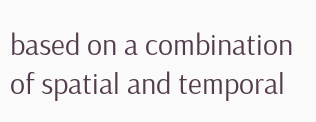based on a combination of spatial and temporal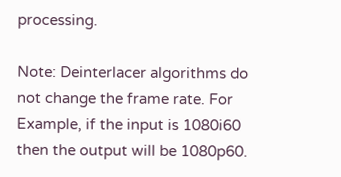processing.

Note: Deinterlacer algorithms do not change the frame rate. For Example, if the input is 1080i60 then the output will be 1080p60.